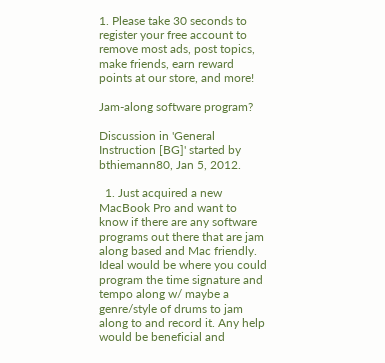1. Please take 30 seconds to register your free account to remove most ads, post topics, make friends, earn reward points at our store, and more!

Jam-along software program?

Discussion in 'General Instruction [BG]' started by bthiemann80, Jan 5, 2012.

  1. Just acquired a new MacBook Pro and want to know if there are any software programs out there that are jam along based and Mac friendly. Ideal would be where you could program the time signature and tempo along w/ maybe a genre/style of drums to jam along to and record it. Any help would be beneficial and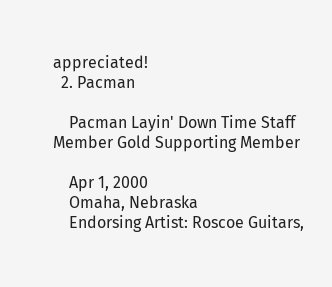appreciated!
  2. Pacman

    Pacman Layin' Down Time Staff Member Gold Supporting Member

    Apr 1, 2000
    Omaha, Nebraska
    Endorsing Artist: Roscoe Guitars,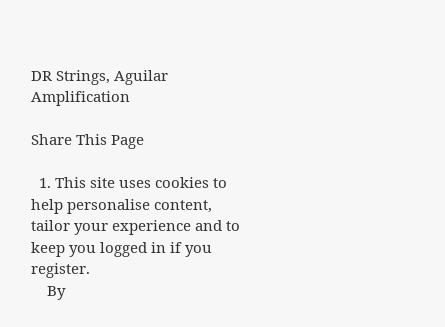DR Strings, Aguilar Amplification

Share This Page

  1. This site uses cookies to help personalise content, tailor your experience and to keep you logged in if you register.
    By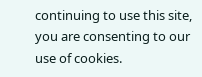continuing to use this site, you are consenting to our use of cookies.